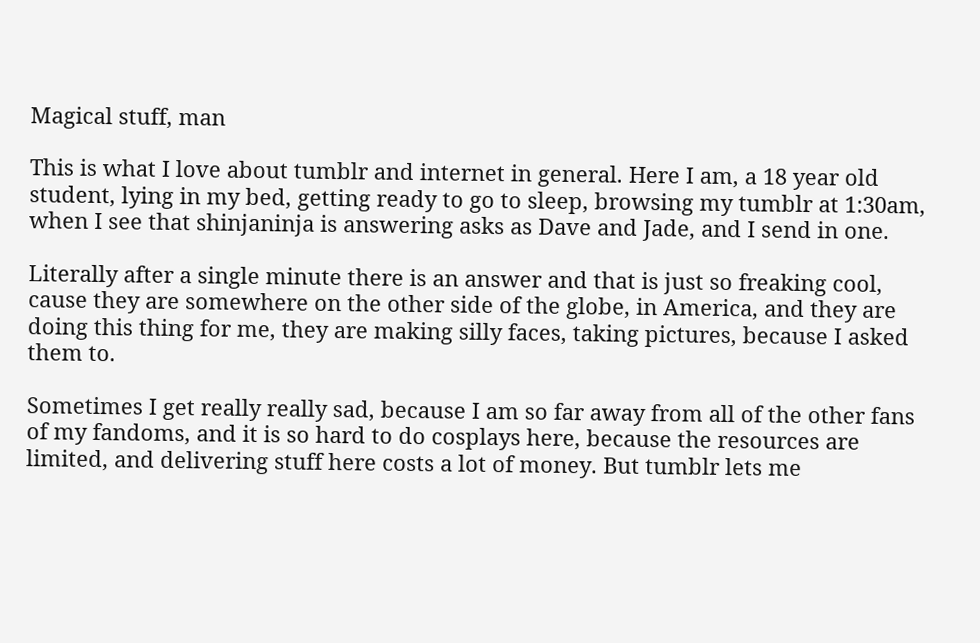Magical stuff, man

This is what I love about tumblr and internet in general. Here I am, a 18 year old student, lying in my bed, getting ready to go to sleep, browsing my tumblr at 1:30am, when I see that shinjaninja is answering asks as Dave and Jade, and I send in one.

Literally after a single minute there is an answer and that is just so freaking cool, cause they are somewhere on the other side of the globe, in America, and they are doing this thing for me, they are making silly faces, taking pictures, because I asked them to.

Sometimes I get really really sad, because I am so far away from all of the other fans of my fandoms, and it is so hard to do cosplays here, because the resources are limited, and delivering stuff here costs a lot of money. But tumblr lets me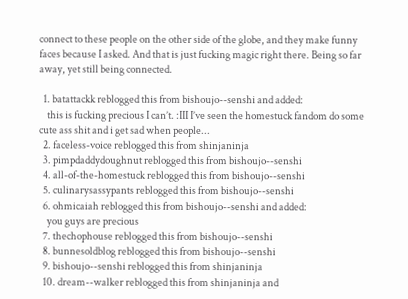connect to these people on the other side of the globe, and they make funny faces because I asked. And that is just fucking magic right there. Being so far away, yet still being connected.

  1. batattackk reblogged this from bishoujo--senshi and added:
    this is fucking precious I can’t. :III I’ve seen the homestuck fandom do some cute ass shit and i get sad when people...
  2. faceless-voice reblogged this from shinjaninja
  3. pimpdaddydoughnut reblogged this from bishoujo--senshi
  4. all-of-the-homestuck reblogged this from bishoujo--senshi
  5. culinarysassypants reblogged this from bishoujo--senshi
  6. ohmicaiah reblogged this from bishoujo--senshi and added:
    you guys are precious
  7. thechophouse reblogged this from bishoujo--senshi
  8. bunnesoldblog reblogged this from bishoujo--senshi
  9. bishoujo--senshi reblogged this from shinjaninja
  10. dream--walker reblogged this from shinjaninja and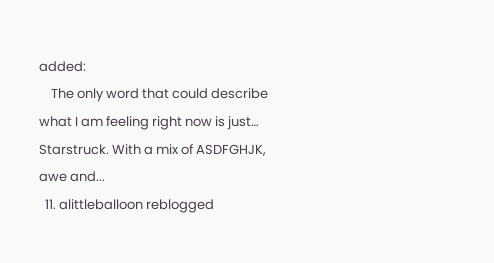added:
    The only word that could describe what I am feeling right now is just… Starstruck. With a mix of ASDFGHJK, awe and...
  11. alittleballoon reblogged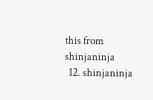this from shinjaninja
  12. shinjaninja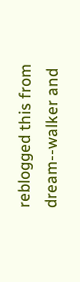reblogged this from dream--walker and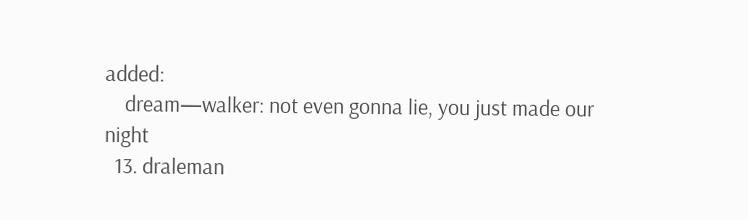added:
    dream—walker: not even gonna lie, you just made our night
  13. draleman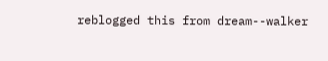reblogged this from dream--walker